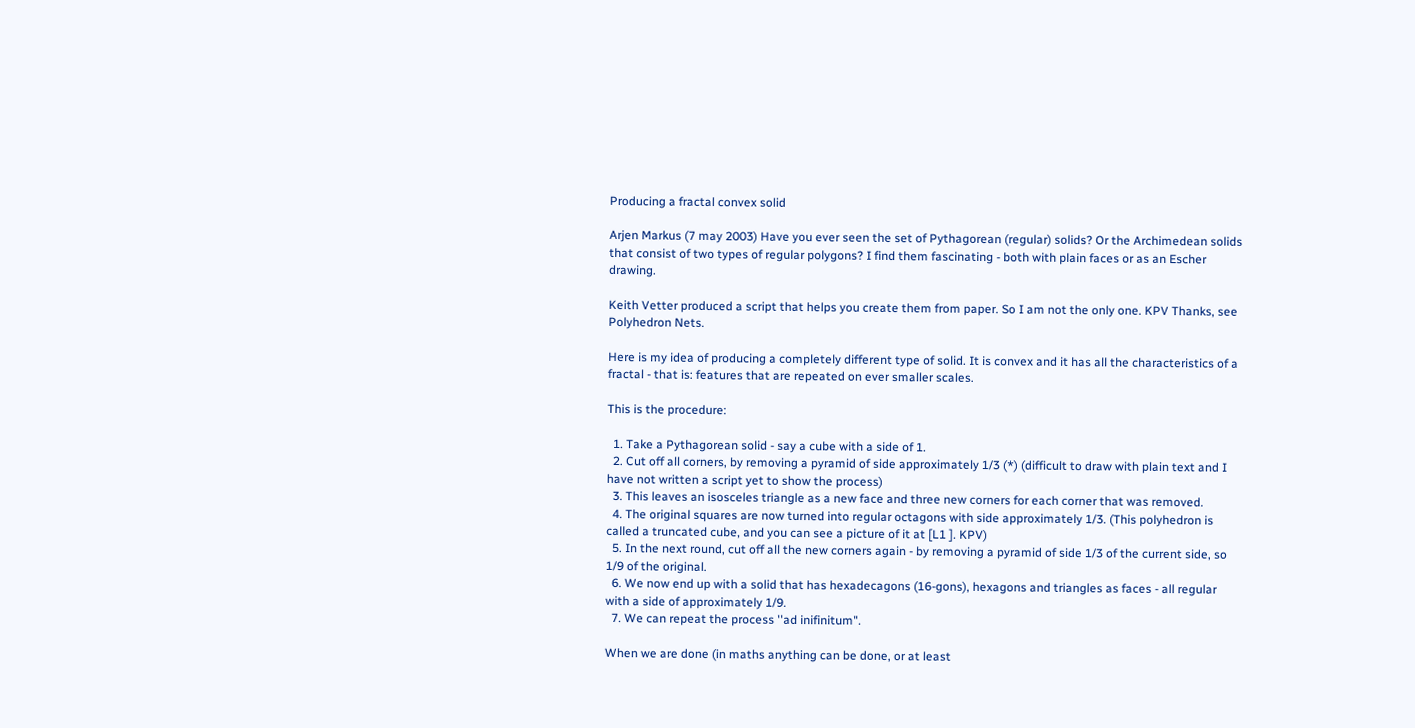Producing a fractal convex solid

Arjen Markus (7 may 2003) Have you ever seen the set of Pythagorean (regular) solids? Or the Archimedean solids that consist of two types of regular polygons? I find them fascinating - both with plain faces or as an Escher drawing.

Keith Vetter produced a script that helps you create them from paper. So I am not the only one. KPV Thanks, see Polyhedron Nets.

Here is my idea of producing a completely different type of solid. It is convex and it has all the characteristics of a fractal - that is: features that are repeated on ever smaller scales.

This is the procedure:

  1. Take a Pythagorean solid - say a cube with a side of 1.
  2. Cut off all corners, by removing a pyramid of side approximately 1/3 (*) (difficult to draw with plain text and I have not written a script yet to show the process)
  3. This leaves an isosceles triangle as a new face and three new corners for each corner that was removed.
  4. The original squares are now turned into regular octagons with side approximately 1/3. (This polyhedron is called a truncated cube, and you can see a picture of it at [L1 ]. KPV)
  5. In the next round, cut off all the new corners again - by removing a pyramid of side 1/3 of the current side, so 1/9 of the original.
  6. We now end up with a solid that has hexadecagons (16-gons), hexagons and triangles as faces - all regular with a side of approximately 1/9.
  7. We can repeat the process ''ad inifinitum".

When we are done (in maths anything can be done, or at least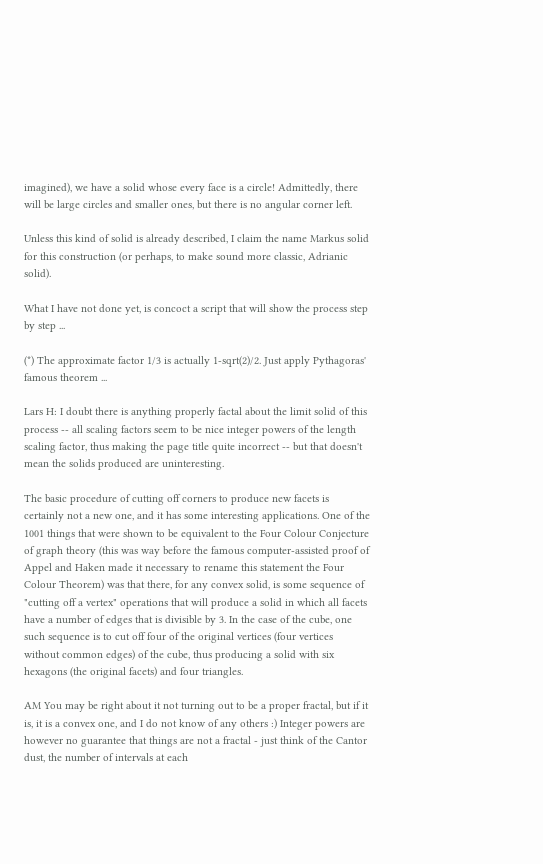imagined), we have a solid whose every face is a circle! Admittedly, there will be large circles and smaller ones, but there is no angular corner left.

Unless this kind of solid is already described, I claim the name Markus solid for this construction (or perhaps, to make sound more classic, Adrianic solid).

What I have not done yet, is concoct a script that will show the process step by step ...

(*) The approximate factor 1/3 is actually 1-sqrt(2)/2. Just apply Pythagoras' famous theorem ...

Lars H: I doubt there is anything properly factal about the limit solid of this process -- all scaling factors seem to be nice integer powers of the length scaling factor, thus making the page title quite incorrect -- but that doesn't mean the solids produced are uninteresting.

The basic procedure of cutting off corners to produce new facets is certainly not a new one, and it has some interesting applications. One of the 1001 things that were shown to be equivalent to the Four Colour Conjecture of graph theory (this was way before the famous computer-assisted proof of Appel and Haken made it necessary to rename this statement the Four Colour Theorem) was that there, for any convex solid, is some sequence of "cutting off a vertex" operations that will produce a solid in which all facets have a number of edges that is divisible by 3. In the case of the cube, one such sequence is to cut off four of the original vertices (four vertices without common edges) of the cube, thus producing a solid with six hexagons (the original facets) and four triangles.

AM You may be right about it not turning out to be a proper fractal, but if it is, it is a convex one, and I do not know of any others :) Integer powers are however no guarantee that things are not a fractal - just think of the Cantor dust, the number of intervals at each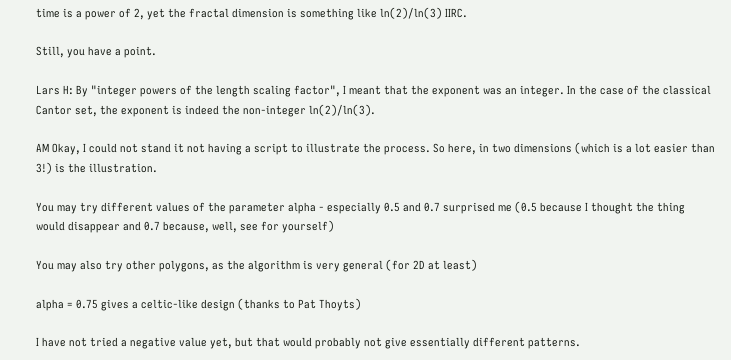time is a power of 2, yet the fractal dimension is something like ln(2)/ln(3) IIRC.

Still, you have a point.

Lars H: By "integer powers of the length scaling factor", I meant that the exponent was an integer. In the case of the classical Cantor set, the exponent is indeed the non-integer ln(2)/ln(3).

AM Okay, I could not stand it not having a script to illustrate the process. So here, in two dimensions (which is a lot easier than 3!) is the illustration.

You may try different values of the parameter alpha - especially 0.5 and 0.7 surprised me (0.5 because I thought the thing would disappear and 0.7 because, well, see for yourself)

You may also try other polygons, as the algorithm is very general (for 2D at least)

alpha = 0.75 gives a celtic-like design (thanks to Pat Thoyts)

I have not tried a negative value yet, but that would probably not give essentially different patterns.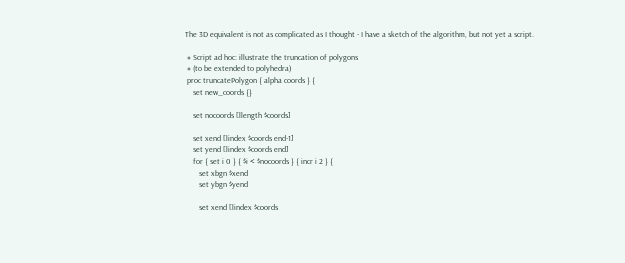The 3D equivalent is not as complicated as I thought - I have a sketch of the algorithm, but not yet a script.

 # Script ad hoc: illustrate the truncation of polygons
 # (to be extended to polyhedra)
 proc truncatePolygon { alpha coords } {
    set new_coords {}

    set nocoords [llength $coords]

    set xend [lindex $coords end-1]
    set yend [lindex $coords end]
    for { set i 0 } { $i < $nocoords } { incr i 2 } {
       set xbgn $xend
       set ybgn $yend

       set xend [lindex $coords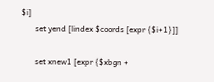$i]
       set yend [lindex $coords [expr {$i+1}]]

       set xnew1 [expr {$xbgn +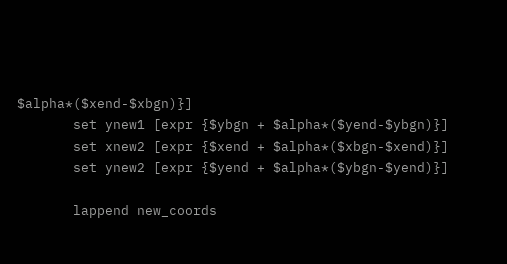$alpha*($xend-$xbgn)}]
       set ynew1 [expr {$ybgn + $alpha*($yend-$ybgn)}]
       set xnew2 [expr {$xend + $alpha*($xbgn-$xend)}]
       set ynew2 [expr {$yend + $alpha*($ybgn-$yend)}]

       lappend new_coords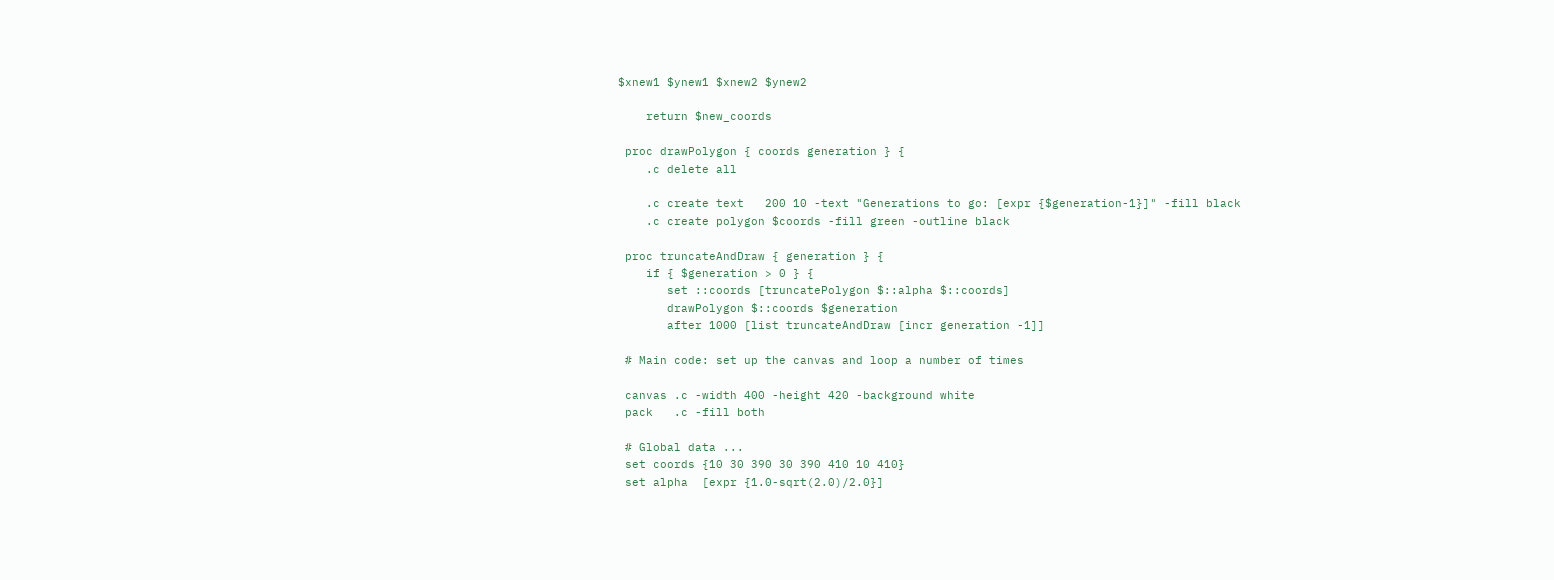$xnew1 $ynew1 $xnew2 $ynew2

    return $new_coords

 proc drawPolygon { coords generation } {
    .c delete all

    .c create text   200 10 -text "Generations to go: [expr {$generation-1}]" -fill black
    .c create polygon $coords -fill green -outline black

 proc truncateAndDraw { generation } {
    if { $generation > 0 } {
       set ::coords [truncatePolygon $::alpha $::coords]
       drawPolygon $::coords $generation
       after 1000 [list truncateAndDraw [incr generation -1]]

 # Main code: set up the canvas and loop a number of times

 canvas .c -width 400 -height 420 -background white
 pack   .c -fill both

 # Global data ...
 set coords {10 30 390 30 390 410 10 410}
 set alpha  [expr {1.0-sqrt(2.0)/2.0}]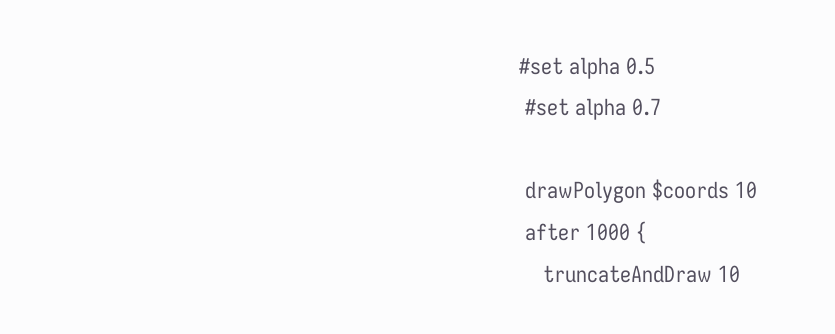#set alpha 0.5
 #set alpha 0.7

 drawPolygon $coords 10
 after 1000 {
    truncateAndDraw 10